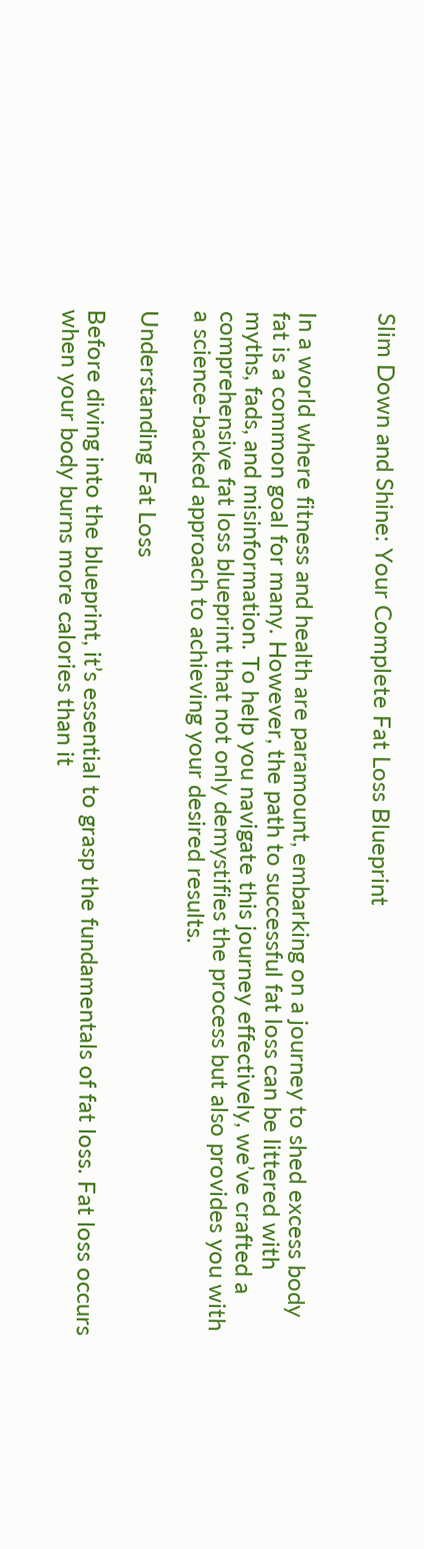Slim Down and Shine: Your Complete Fat Loss Blueprint


In a world where fitness and health are paramount, embarking on a journey to shed excess body fat is a common goal for many. However, the path to successful fat loss can be littered with myths, fads, and misinformation. To help you navigate this journey effectively, we’ve crafted a comprehensive fat loss blueprint that not only demystifies the process but also provides you with a science-backed approach to achieving your desired results.

Understanding Fat Loss

Before diving into the blueprint, it’s essential to grasp the fundamentals of fat loss. Fat loss occurs when your body burns more calories than it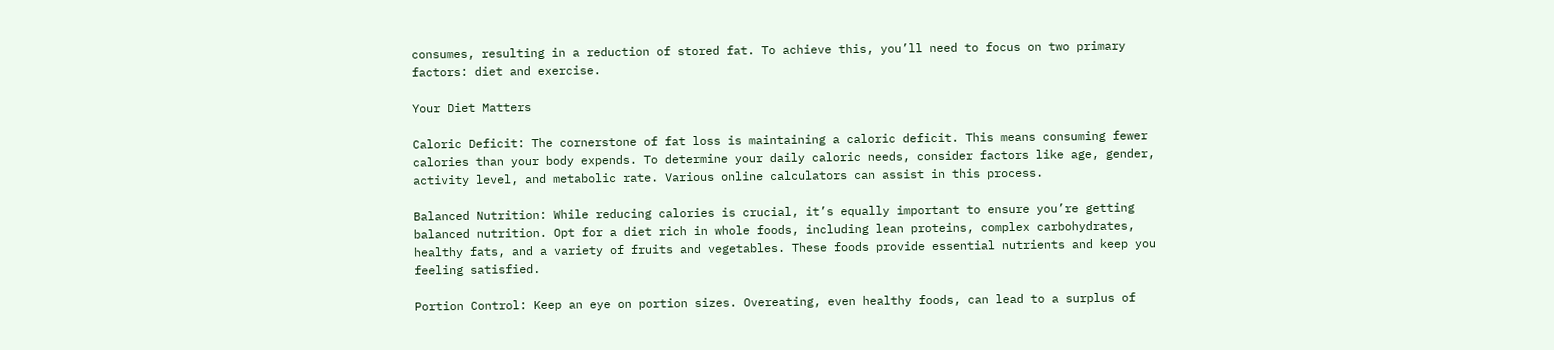consumes, resulting in a reduction of stored fat. To achieve this, you’ll need to focus on two primary factors: diet and exercise.

Your Diet Matters

Caloric Deficit: The cornerstone of fat loss is maintaining a caloric deficit. This means consuming fewer calories than your body expends. To determine your daily caloric needs, consider factors like age, gender, activity level, and metabolic rate. Various online calculators can assist in this process.

Balanced Nutrition: While reducing calories is crucial, it’s equally important to ensure you’re getting balanced nutrition. Opt for a diet rich in whole foods, including lean proteins, complex carbohydrates, healthy fats, and a variety of fruits and vegetables. These foods provide essential nutrients and keep you feeling satisfied.

Portion Control: Keep an eye on portion sizes. Overeating, even healthy foods, can lead to a surplus of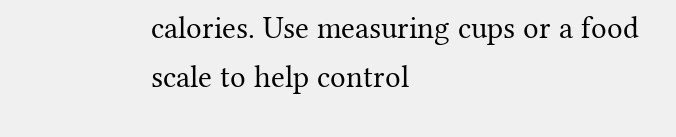calories. Use measuring cups or a food scale to help control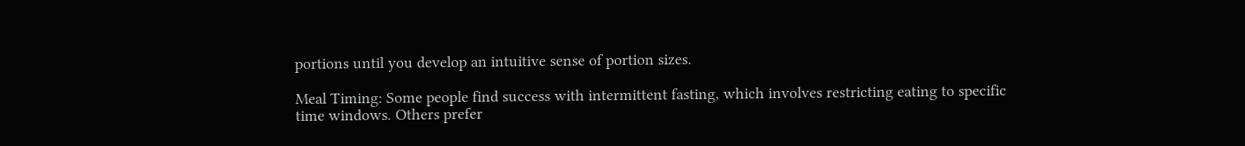portions until you develop an intuitive sense of portion sizes.

Meal Timing: Some people find success with intermittent fasting, which involves restricting eating to specific time windows. Others prefer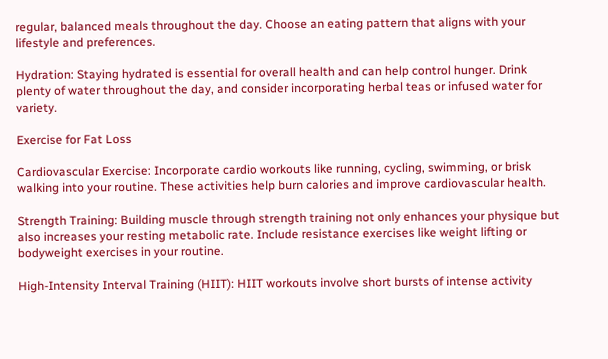regular, balanced meals throughout the day. Choose an eating pattern that aligns with your lifestyle and preferences.

Hydration: Staying hydrated is essential for overall health and can help control hunger. Drink plenty of water throughout the day, and consider incorporating herbal teas or infused water for variety.

Exercise for Fat Loss

Cardiovascular Exercise: Incorporate cardio workouts like running, cycling, swimming, or brisk walking into your routine. These activities help burn calories and improve cardiovascular health.

Strength Training: Building muscle through strength training not only enhances your physique but also increases your resting metabolic rate. Include resistance exercises like weight lifting or bodyweight exercises in your routine.

High-Intensity Interval Training (HIIT): HIIT workouts involve short bursts of intense activity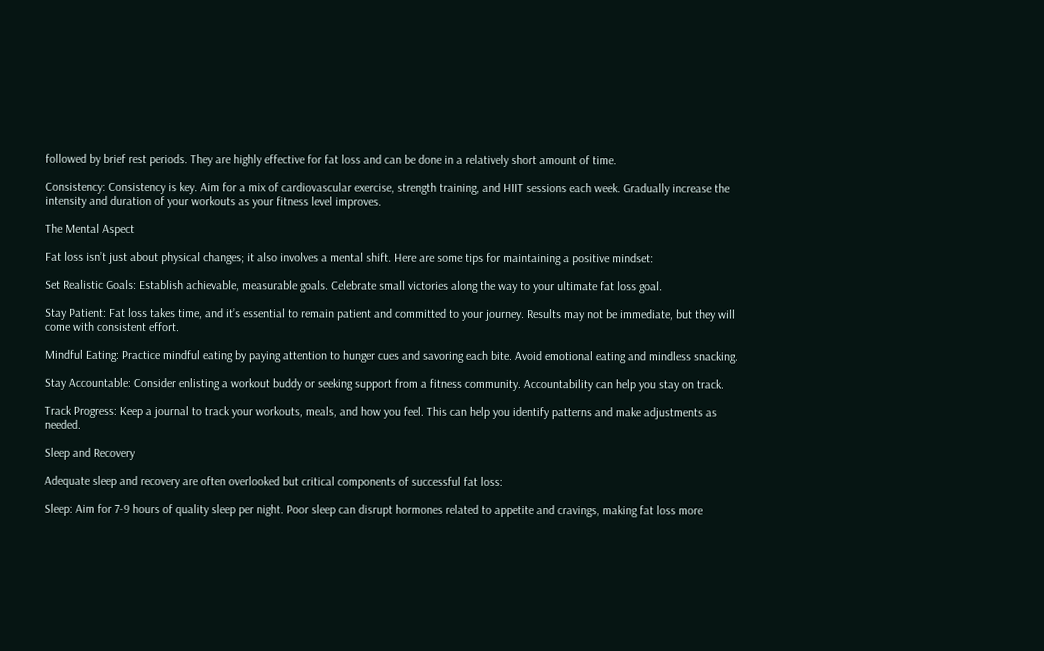followed by brief rest periods. They are highly effective for fat loss and can be done in a relatively short amount of time.

Consistency: Consistency is key. Aim for a mix of cardiovascular exercise, strength training, and HIIT sessions each week. Gradually increase the intensity and duration of your workouts as your fitness level improves.

The Mental Aspect

Fat loss isn’t just about physical changes; it also involves a mental shift. Here are some tips for maintaining a positive mindset:

Set Realistic Goals: Establish achievable, measurable goals. Celebrate small victories along the way to your ultimate fat loss goal.

Stay Patient: Fat loss takes time, and it’s essential to remain patient and committed to your journey. Results may not be immediate, but they will come with consistent effort.

Mindful Eating: Practice mindful eating by paying attention to hunger cues and savoring each bite. Avoid emotional eating and mindless snacking.

Stay Accountable: Consider enlisting a workout buddy or seeking support from a fitness community. Accountability can help you stay on track.

Track Progress: Keep a journal to track your workouts, meals, and how you feel. This can help you identify patterns and make adjustments as needed.

Sleep and Recovery

Adequate sleep and recovery are often overlooked but critical components of successful fat loss:

Sleep: Aim for 7-9 hours of quality sleep per night. Poor sleep can disrupt hormones related to appetite and cravings, making fat loss more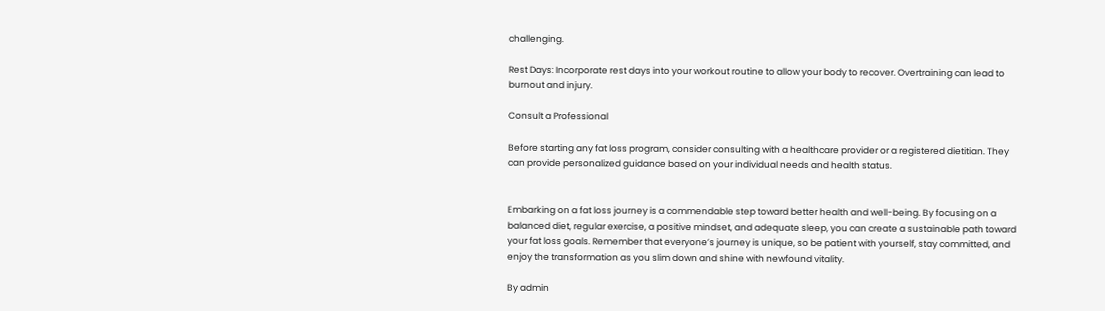challenging.

Rest Days: Incorporate rest days into your workout routine to allow your body to recover. Overtraining can lead to burnout and injury.

Consult a Professional

Before starting any fat loss program, consider consulting with a healthcare provider or a registered dietitian. They can provide personalized guidance based on your individual needs and health status.


Embarking on a fat loss journey is a commendable step toward better health and well-being. By focusing on a balanced diet, regular exercise, a positive mindset, and adequate sleep, you can create a sustainable path toward your fat loss goals. Remember that everyone’s journey is unique, so be patient with yourself, stay committed, and enjoy the transformation as you slim down and shine with newfound vitality.

By admin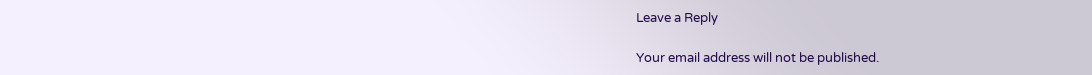Leave a Reply

Your email address will not be published.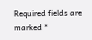Required fields are marked *